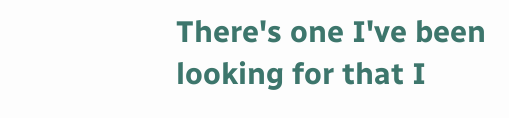There's one I've been looking for that I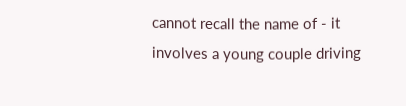cannot recall the name of - it involves a young couple driving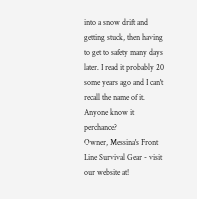into a snow drift and getting stuck, then having to get to safety many days later. I read it probably 20 some years ago and I can't recall the name of it. Anyone know it perchance?
Owner, Messina's Front Line Survival Gear - visit our website at!